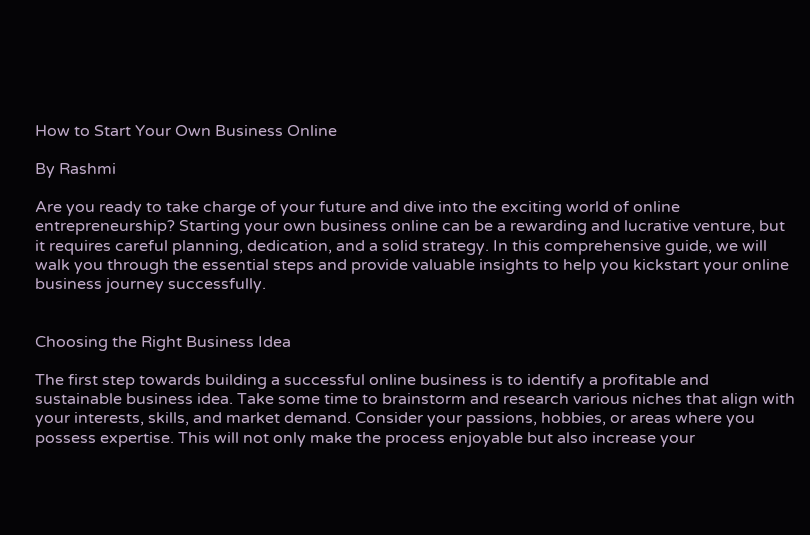How to Start Your Own Business Online

By Rashmi

Are you ready to take charge of your future and dive into the exciting world of online entrepreneurship? Starting your own business online can be a rewarding and lucrative venture, but it requires careful planning, dedication, and a solid strategy. In this comprehensive guide, we will walk you through the essential steps and provide valuable insights to help you kickstart your online business journey successfully.


Choosing the Right Business Idea

The first step towards building a successful online business is to identify a profitable and sustainable business idea. Take some time to brainstorm and research various niches that align with your interests, skills, and market demand. Consider your passions, hobbies, or areas where you possess expertise. This will not only make the process enjoyable but also increase your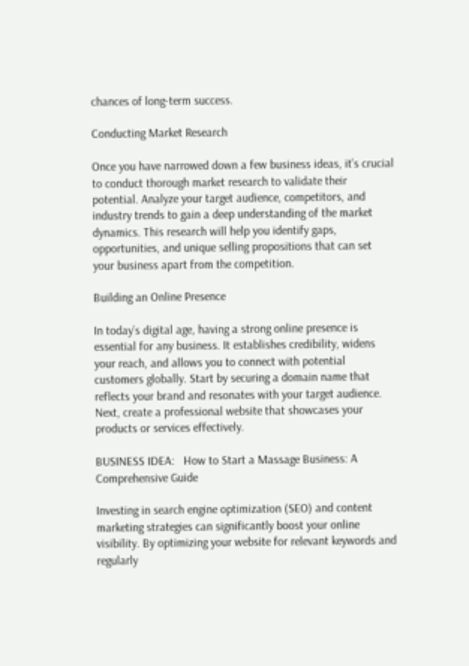chances of long-term success.

Conducting Market Research

Once you have narrowed down a few business ideas, it’s crucial to conduct thorough market research to validate their potential. Analyze your target audience, competitors, and industry trends to gain a deep understanding of the market dynamics. This research will help you identify gaps, opportunities, and unique selling propositions that can set your business apart from the competition.

Building an Online Presence

In today’s digital age, having a strong online presence is essential for any business. It establishes credibility, widens your reach, and allows you to connect with potential customers globally. Start by securing a domain name that reflects your brand and resonates with your target audience. Next, create a professional website that showcases your products or services effectively.

BUSINESS IDEA:   How to Start a Massage Business: A Comprehensive Guide

Investing in search engine optimization (SEO) and content marketing strategies can significantly boost your online visibility. By optimizing your website for relevant keywords and regularly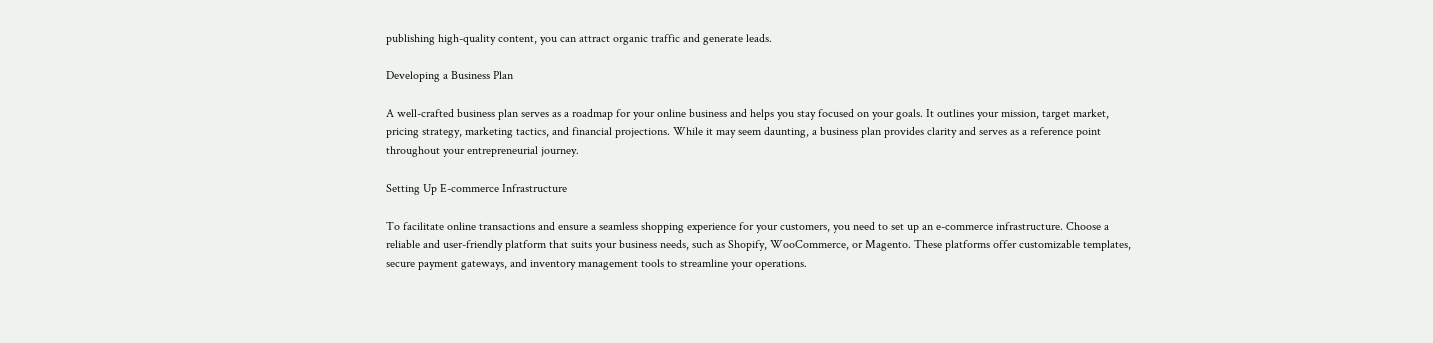publishing high-quality content, you can attract organic traffic and generate leads.

Developing a Business Plan

A well-crafted business plan serves as a roadmap for your online business and helps you stay focused on your goals. It outlines your mission, target market, pricing strategy, marketing tactics, and financial projections. While it may seem daunting, a business plan provides clarity and serves as a reference point throughout your entrepreneurial journey.

Setting Up E-commerce Infrastructure

To facilitate online transactions and ensure a seamless shopping experience for your customers, you need to set up an e-commerce infrastructure. Choose a reliable and user-friendly platform that suits your business needs, such as Shopify, WooCommerce, or Magento. These platforms offer customizable templates, secure payment gateways, and inventory management tools to streamline your operations.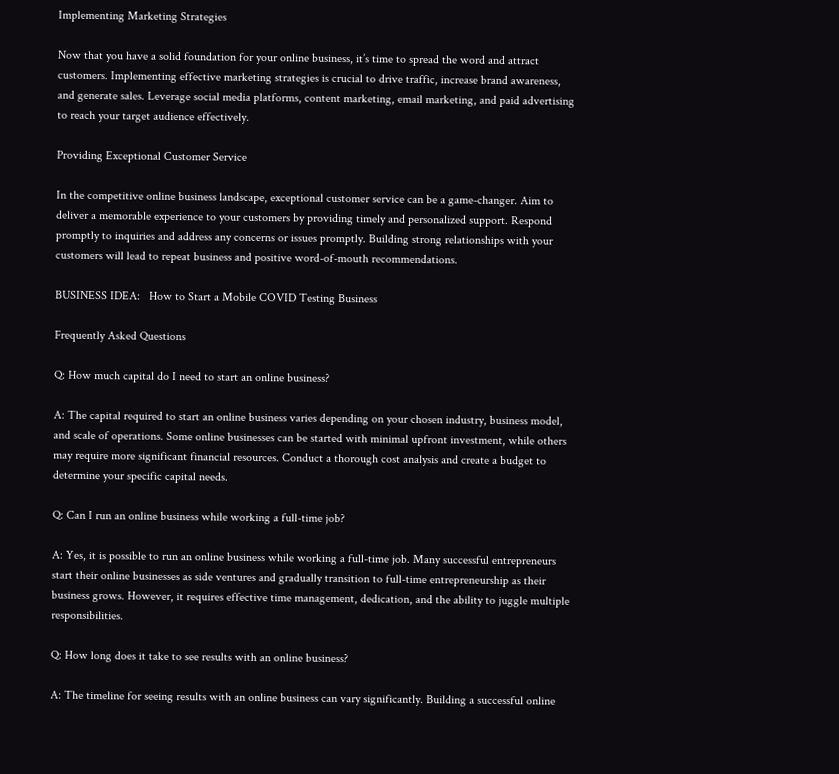Implementing Marketing Strategies

Now that you have a solid foundation for your online business, it’s time to spread the word and attract customers. Implementing effective marketing strategies is crucial to drive traffic, increase brand awareness, and generate sales. Leverage social media platforms, content marketing, email marketing, and paid advertising to reach your target audience effectively.

Providing Exceptional Customer Service

In the competitive online business landscape, exceptional customer service can be a game-changer. Aim to deliver a memorable experience to your customers by providing timely and personalized support. Respond promptly to inquiries and address any concerns or issues promptly. Building strong relationships with your customers will lead to repeat business and positive word-of-mouth recommendations.

BUSINESS IDEA:   How to Start a Mobile COVID Testing Business

Frequently Asked Questions

Q: How much capital do I need to start an online business?

A: The capital required to start an online business varies depending on your chosen industry, business model, and scale of operations. Some online businesses can be started with minimal upfront investment, while others may require more significant financial resources. Conduct a thorough cost analysis and create a budget to determine your specific capital needs.

Q: Can I run an online business while working a full-time job?

A: Yes, it is possible to run an online business while working a full-time job. Many successful entrepreneurs start their online businesses as side ventures and gradually transition to full-time entrepreneurship as their business grows. However, it requires effective time management, dedication, and the ability to juggle multiple responsibilities.

Q: How long does it take to see results with an online business?

A: The timeline for seeing results with an online business can vary significantly. Building a successful online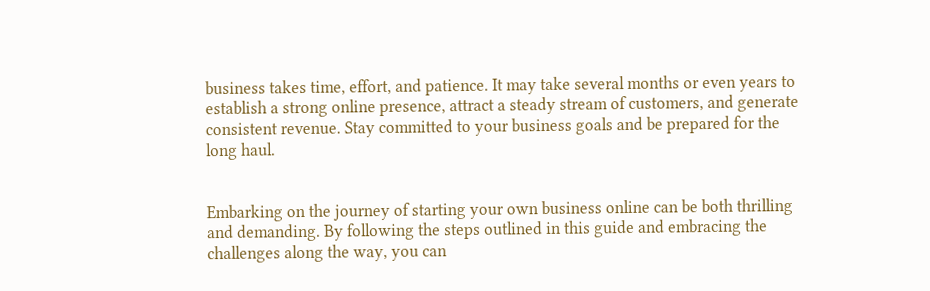business takes time, effort, and patience. It may take several months or even years to establish a strong online presence, attract a steady stream of customers, and generate consistent revenue. Stay committed to your business goals and be prepared for the long haul.


Embarking on the journey of starting your own business online can be both thrilling and demanding. By following the steps outlined in this guide and embracing the challenges along the way, you can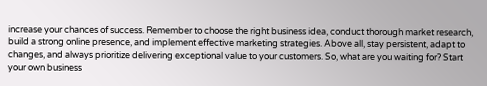increase your chances of success. Remember to choose the right business idea, conduct thorough market research, build a strong online presence, and implement effective marketing strategies. Above all, stay persistent, adapt to changes, and always prioritize delivering exceptional value to your customers. So, what are you waiting for? Start your own business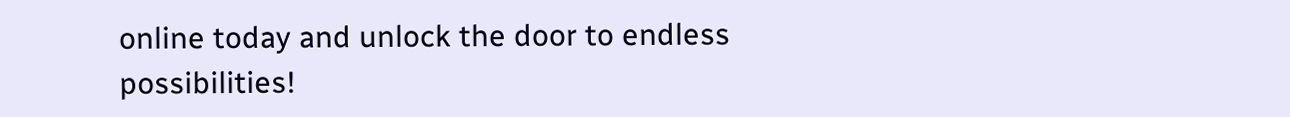online today and unlock the door to endless possibilities!